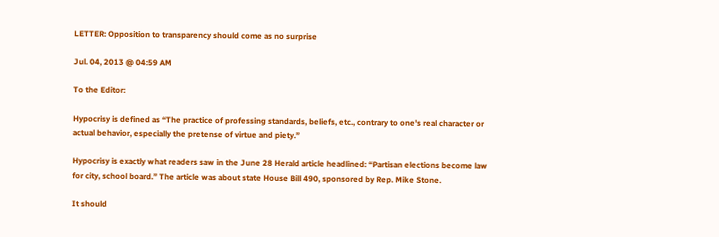LETTER: Opposition to transparency should come as no surprise

Jul. 04, 2013 @ 04:59 AM

To the Editor:

Hypocrisy is defined as “The practice of professing standards, beliefs, etc., contrary to one's real character or actual behavior, especially the pretense of virtue and piety.”

Hypocrisy is exactly what readers saw in the June 28 Herald article headlined: “Partisan elections become law for city, school board.” The article was about state House Bill 490, sponsored by Rep. Mike Stone.

It should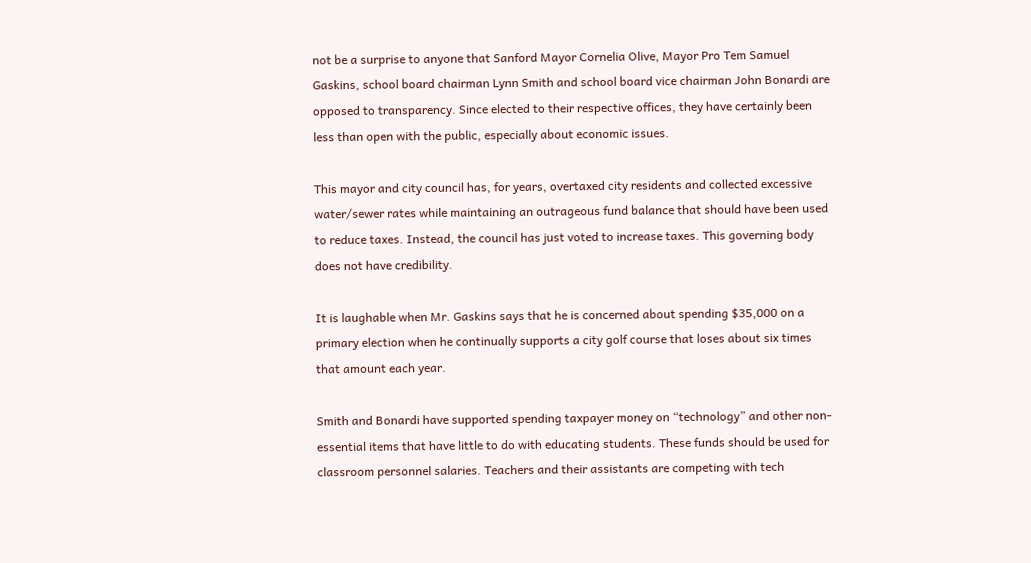not be a surprise to anyone that Sanford Mayor Cornelia Olive, Mayor Pro Tem Samuel Gaskins, school board chairman Lynn Smith and school board vice chairman John Bonardi are opposed to transparency. Since elected to their respective offices, they have certainly been less than open with the public, especially about economic issues.

This mayor and city council has, for years, overtaxed city residents and collected excessive water/sewer rates while maintaining an outrageous fund balance that should have been used to reduce taxes. Instead, the council has just voted to increase taxes. This governing body does not have credibility.

It is laughable when Mr. Gaskins says that he is concerned about spending $35,000 on a primary election when he continually supports a city golf course that loses about six times that amount each year.

Smith and Bonardi have supported spending taxpayer money on “technology” and other non-essential items that have little to do with educating students. These funds should be used for classroom personnel salaries. Teachers and their assistants are competing with tech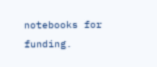notebooks for funding.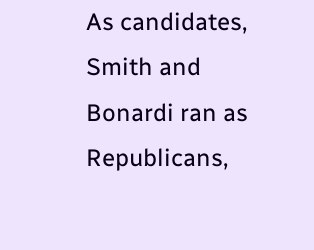As candidates, Smith and Bonardi ran as Republicans,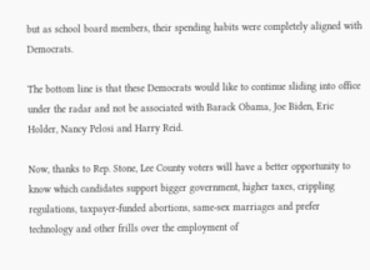but as school board members, their spending habits were completely aligned with Democrats.

The bottom line is that these Democrats would like to continue sliding into office under the radar and not be associated with Barack Obama, Joe Biden, Eric Holder, Nancy Pelosi and Harry Reid.

Now, thanks to Rep. Stone, Lee County voters will have a better opportunity to know which candidates support bigger government, higher taxes, crippling regulations, taxpayer-funded abortions, same-sex marriages and prefer technology and other frills over the employment of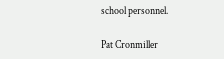school personnel.

Pat Cronmiller